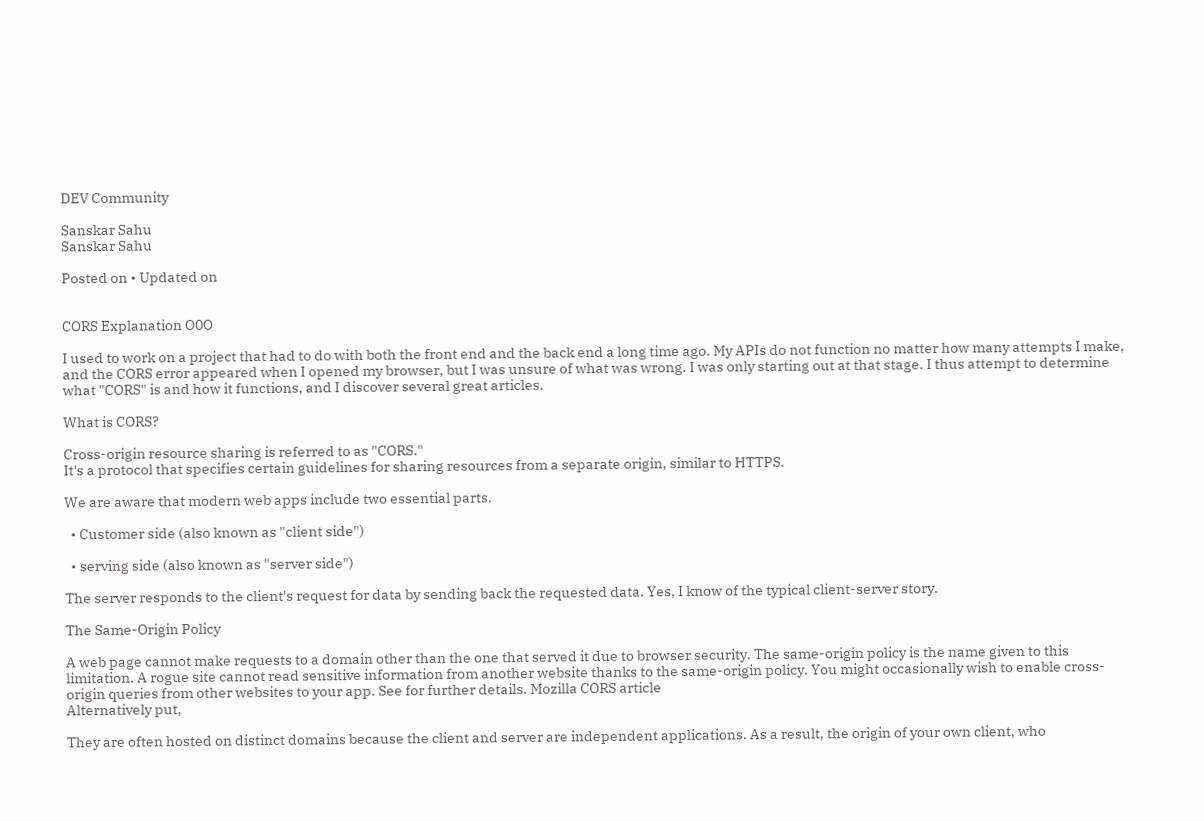DEV Community

Sanskar Sahu
Sanskar Sahu

Posted on • Updated on


CORS Explanation O0O

I used to work on a project that had to do with both the front end and the back end a long time ago. My APIs do not function no matter how many attempts I make, and the CORS error appeared when I opened my browser, but I was unsure of what was wrong. I was only starting out at that stage. I thus attempt to determine what "CORS" is and how it functions, and I discover several great articles.

What is CORS?

Cross-origin resource sharing is referred to as "CORS."
It's a protocol that specifies certain guidelines for sharing resources from a separate origin, similar to HTTPS.

We are aware that modern web apps include two essential parts.

  • Customer side (also known as "client side")

  • serving side (also known as "server side")

The server responds to the client's request for data by sending back the requested data. Yes, I know of the typical client-server story.

The Same-Origin Policy

A web page cannot make requests to a domain other than the one that served it due to browser security. The same-origin policy is the name given to this limitation. A rogue site cannot read sensitive information from another website thanks to the same-origin policy. You might occasionally wish to enable cross-origin queries from other websites to your app. See for further details. Mozilla CORS article
Alternatively put,

They are often hosted on distinct domains because the client and server are independent applications. As a result, the origin of your own client, who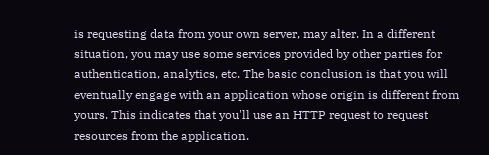is requesting data from your own server, may alter. In a different situation, you may use some services provided by other parties for authentication, analytics, etc. The basic conclusion is that you will eventually engage with an application whose origin is different from yours. This indicates that you'll use an HTTP request to request resources from the application.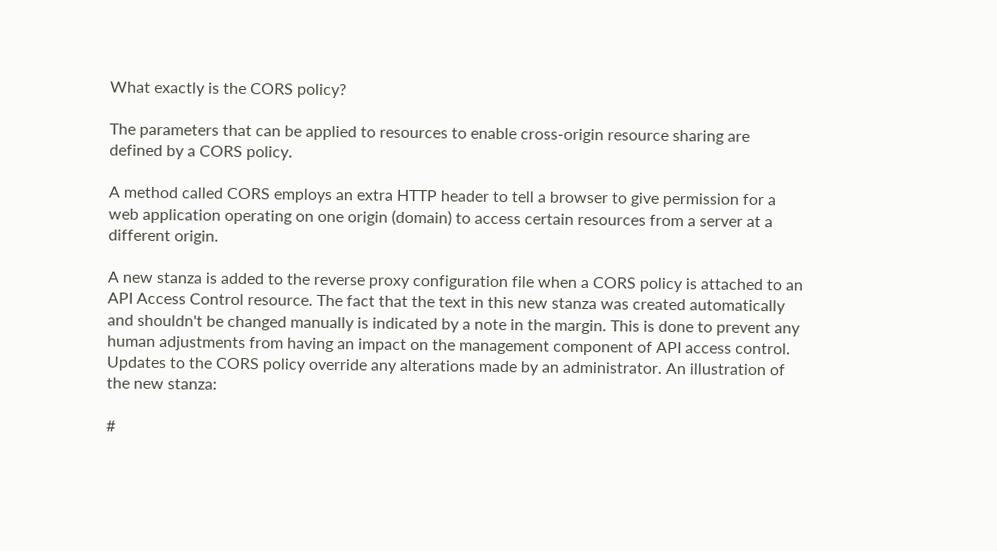What exactly is the CORS policy?

The parameters that can be applied to resources to enable cross-origin resource sharing are defined by a CORS policy.

A method called CORS employs an extra HTTP header to tell a browser to give permission for a web application operating on one origin (domain) to access certain resources from a server at a different origin.

A new stanza is added to the reverse proxy configuration file when a CORS policy is attached to an API Access Control resource. The fact that the text in this new stanza was created automatically and shouldn't be changed manually is indicated by a note in the margin. This is done to prevent any human adjustments from having an impact on the management component of API access control. Updates to the CORS policy override any alterations made by an administrator. An illustration of the new stanza:

#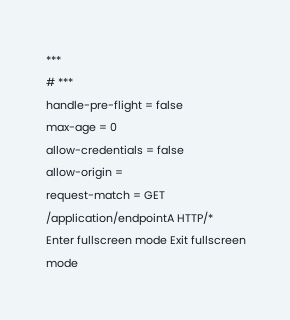***
# ***
handle-pre-flight = false
max-age = 0
allow-credentials = false
allow-origin =
request-match = GET /application/endpointA HTTP/*
Enter fullscreen mode Exit fullscreen mode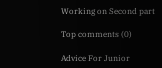Working on Second part

Top comments (0)

Advice For Junior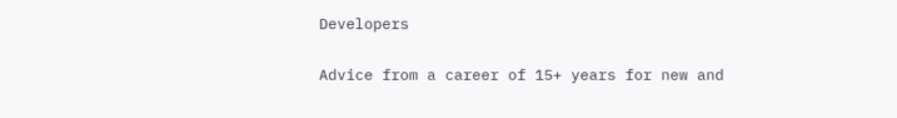Developers

Advice from a career of 15+ years for new and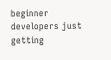beginner developers just getting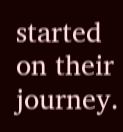started on their journey.